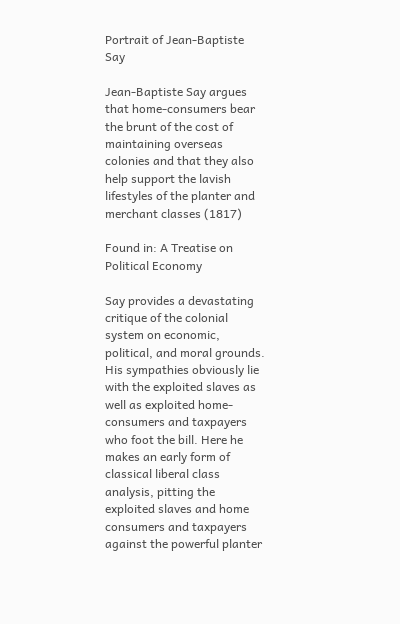Portrait of Jean-Baptiste Say

Jean-Baptiste Say argues that home-consumers bear the brunt of the cost of maintaining overseas colonies and that they also help support the lavish lifestyles of the planter and merchant classes (1817)

Found in: A Treatise on Political Economy

Say provides a devastating critique of the colonial system on economic, political, and moral grounds. His sympathies obviously lie with the exploited slaves as well as exploited home-consumers and taxpayers who foot the bill. Here he makes an early form of classical liberal class analysis, pitting the exploited slaves and home consumers and taxpayers against the powerful planter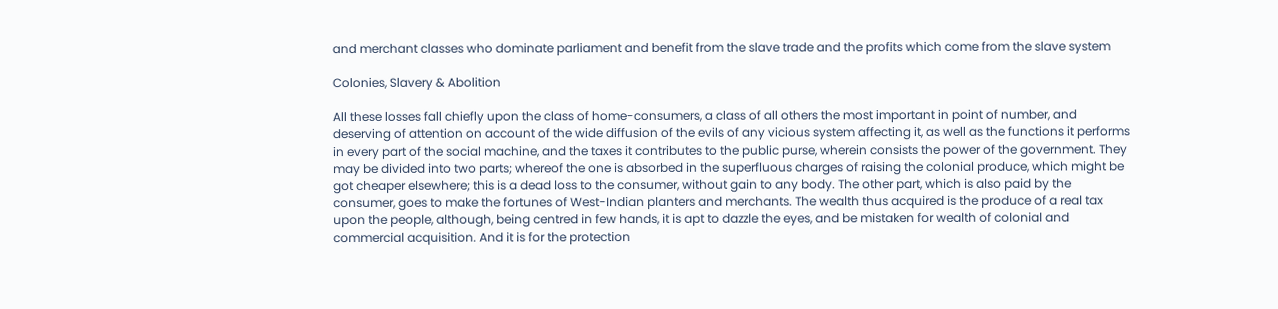and merchant classes who dominate parliament and benefit from the slave trade and the profits which come from the slave system

Colonies, Slavery & Abolition

All these losses fall chiefly upon the class of home-consumers, a class of all others the most important in point of number, and deserving of attention on account of the wide diffusion of the evils of any vicious system affecting it, as well as the functions it performs in every part of the social machine, and the taxes it contributes to the public purse, wherein consists the power of the government. They may be divided into two parts; whereof the one is absorbed in the superfluous charges of raising the colonial produce, which might be got cheaper elsewhere; this is a dead loss to the consumer, without gain to any body. The other part, which is also paid by the consumer, goes to make the fortunes of West-Indian planters and merchants. The wealth thus acquired is the produce of a real tax upon the people, although, being centred in few hands, it is apt to dazzle the eyes, and be mistaken for wealth of colonial and commercial acquisition. And it is for the protection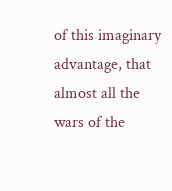of this imaginary advantage, that almost all the wars of the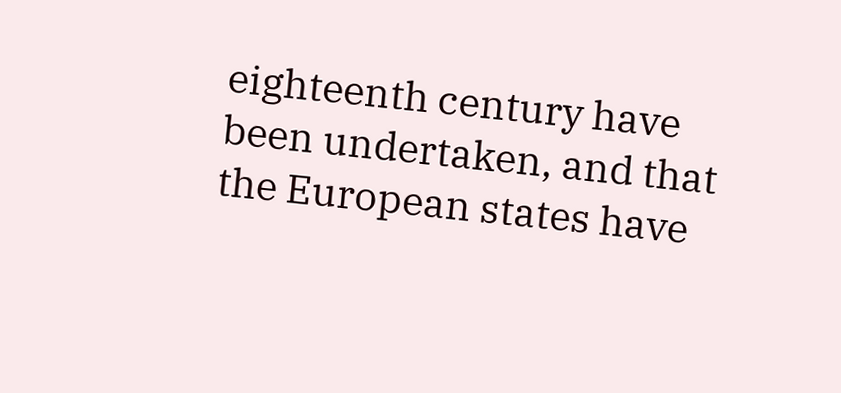eighteenth century have been undertaken, and that the European states have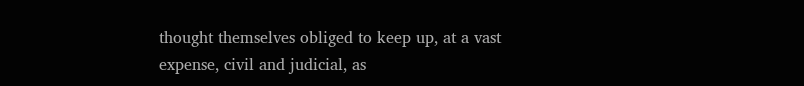thought themselves obliged to keep up, at a vast expense, civil and judicial, as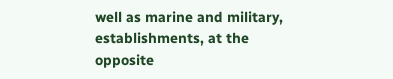well as marine and military, establishments, at the opposite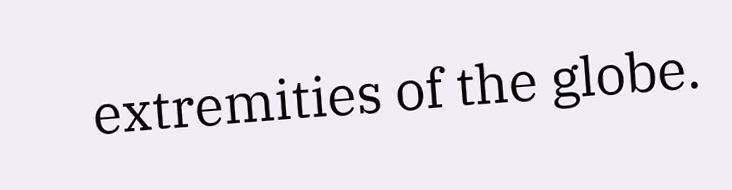extremities of the globe.